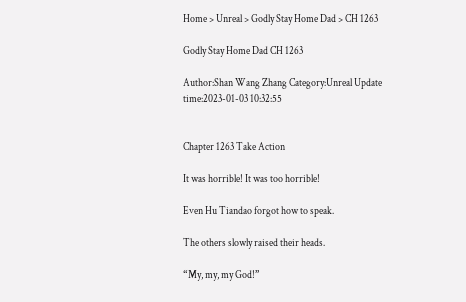Home > Unreal > Godly Stay Home Dad > CH 1263

Godly Stay Home Dad CH 1263

Author:Shan Wang Zhang Category:Unreal Update time:2023-01-03 10:32:55


Chapter 1263 Take Action

It was horrible! It was too horrible!

Even Hu Tiandao forgot how to speak.

The others slowly raised their heads.

“My, my, my God!”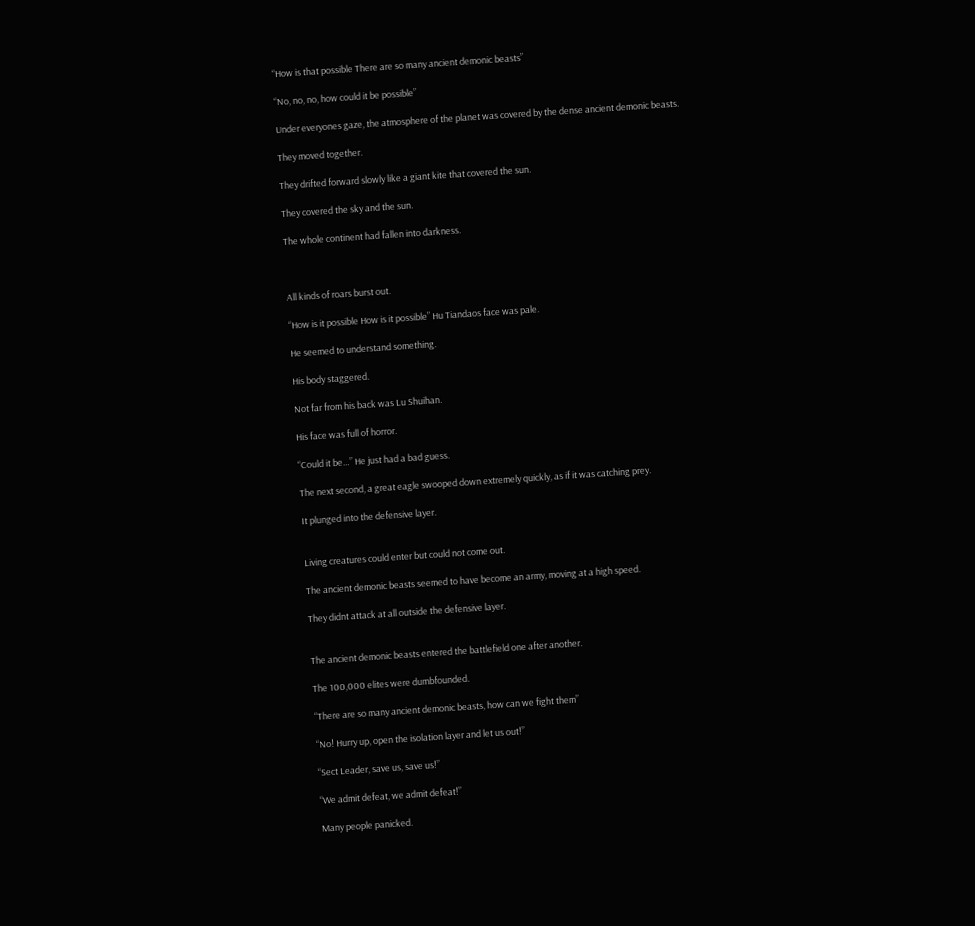“How is that possible There are so many ancient demonic beasts”

“No, no, no, how could it be possible”

Under everyones gaze, the atmosphere of the planet was covered by the dense ancient demonic beasts.

They moved together.

They drifted forward slowly like a giant kite that covered the sun.

They covered the sky and the sun.

The whole continent had fallen into darkness.



All kinds of roars burst out.

“How is it possible How is it possible” Hu Tiandaos face was pale.

He seemed to understand something.

His body staggered.

Not far from his back was Lu Shuihan.

His face was full of horror.

“Could it be…” He just had a bad guess.

The next second, a great eagle swooped down extremely quickly, as if it was catching prey.

It plunged into the defensive layer.


Living creatures could enter but could not come out.

The ancient demonic beasts seemed to have become an army, moving at a high speed.

They didnt attack at all outside the defensive layer.


The ancient demonic beasts entered the battlefield one after another.

The 100,000 elites were dumbfounded.

“There are so many ancient demonic beasts, how can we fight them”

“No! Hurry up, open the isolation layer and let us out!”

“Sect Leader, save us, save us!”

“We admit defeat, we admit defeat!”

Many people panicked.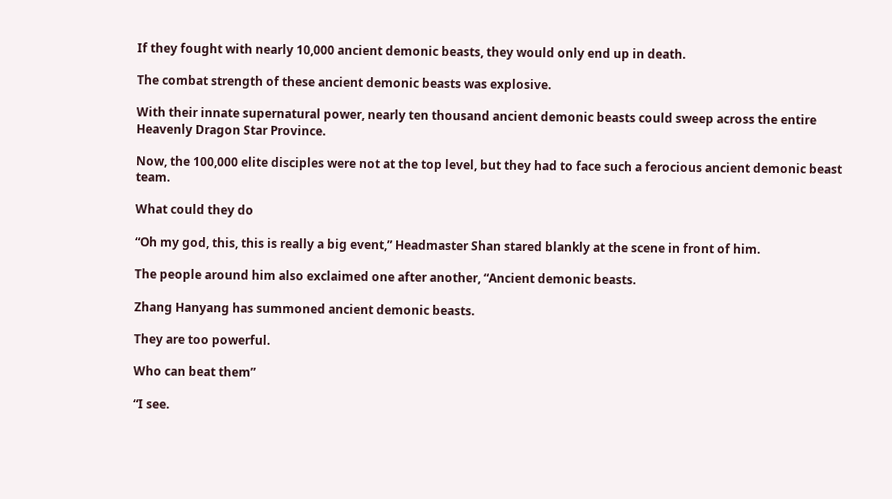If they fought with nearly 10,000 ancient demonic beasts, they would only end up in death.

The combat strength of these ancient demonic beasts was explosive.

With their innate supernatural power, nearly ten thousand ancient demonic beasts could sweep across the entire Heavenly Dragon Star Province.

Now, the 100,000 elite disciples were not at the top level, but they had to face such a ferocious ancient demonic beast team.

What could they do

“Oh my god, this, this is really a big event,” Headmaster Shan stared blankly at the scene in front of him.

The people around him also exclaimed one after another, “Ancient demonic beasts.

Zhang Hanyang has summoned ancient demonic beasts.

They are too powerful.

Who can beat them”

“I see.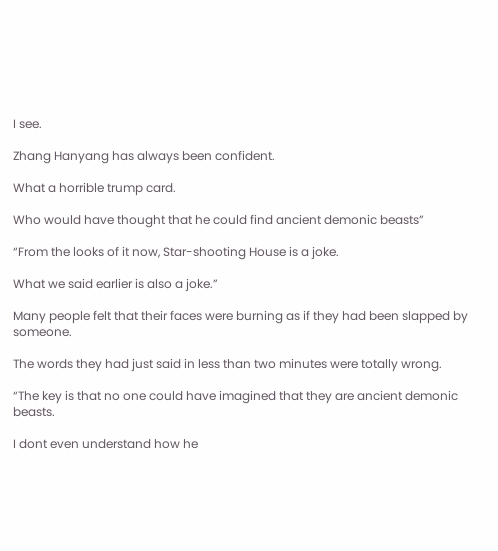I see.

Zhang Hanyang has always been confident.

What a horrible trump card.

Who would have thought that he could find ancient demonic beasts”

“From the looks of it now, Star-shooting House is a joke.

What we said earlier is also a joke.”

Many people felt that their faces were burning as if they had been slapped by someone.

The words they had just said in less than two minutes were totally wrong.

“The key is that no one could have imagined that they are ancient demonic beasts.

I dont even understand how he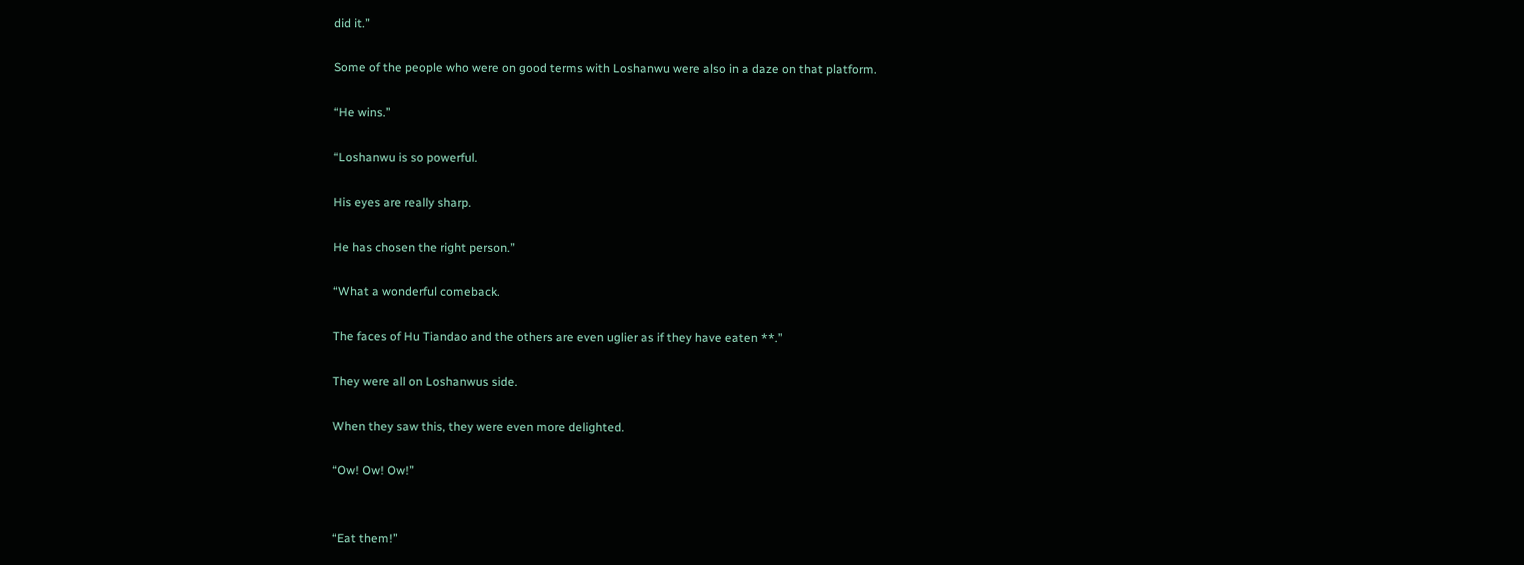did it.”

Some of the people who were on good terms with Loshanwu were also in a daze on that platform.

“He wins.”

“Loshanwu is so powerful.

His eyes are really sharp.

He has chosen the right person.”

“What a wonderful comeback.

The faces of Hu Tiandao and the others are even uglier as if they have eaten **.”

They were all on Loshanwus side.

When they saw this, they were even more delighted.

“Ow! Ow! Ow!”


“Eat them!”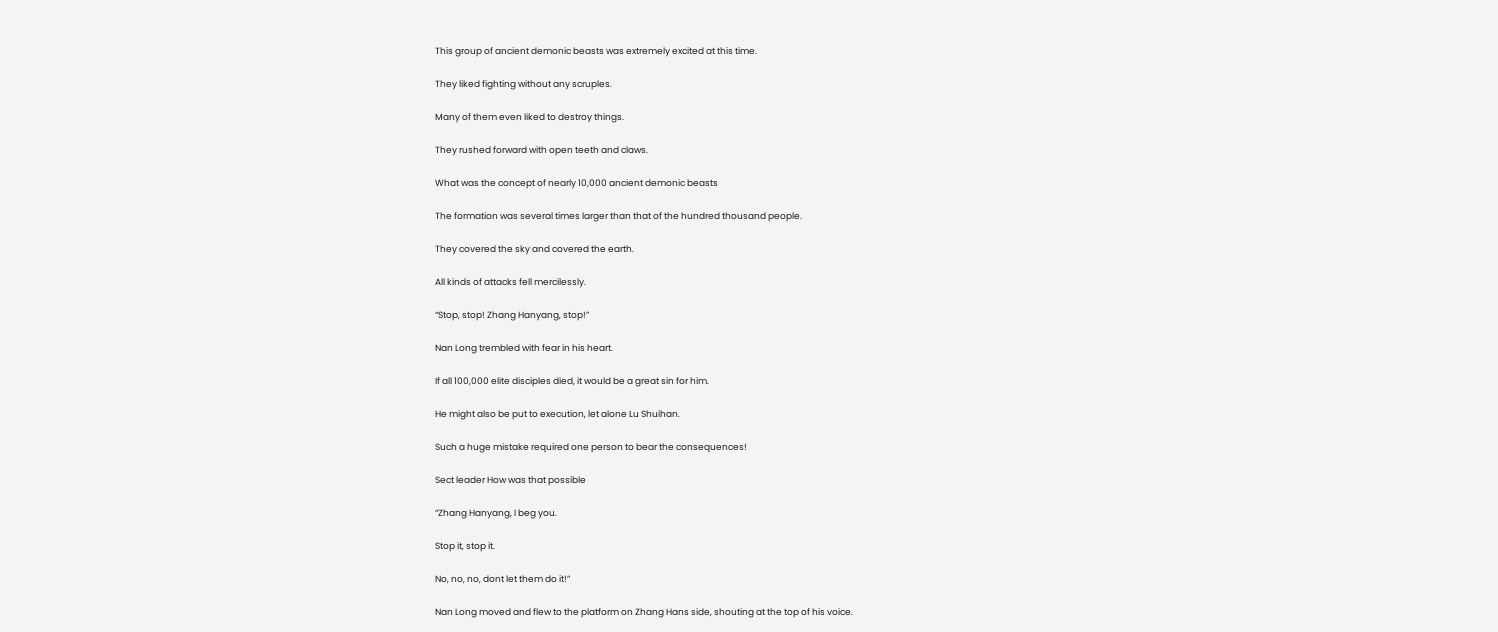This group of ancient demonic beasts was extremely excited at this time.

They liked fighting without any scruples.

Many of them even liked to destroy things.

They rushed forward with open teeth and claws.

What was the concept of nearly 10,000 ancient demonic beasts

The formation was several times larger than that of the hundred thousand people.

They covered the sky and covered the earth.

All kinds of attacks fell mercilessly.

“Stop, stop! Zhang Hanyang, stop!”

Nan Long trembled with fear in his heart.

If all 100,000 elite disciples died, it would be a great sin for him.

He might also be put to execution, let alone Lu Shuihan.

Such a huge mistake required one person to bear the consequences!

Sect leader How was that possible

“Zhang Hanyang, I beg you.

Stop it, stop it.

No, no, no, dont let them do it!”

Nan Long moved and flew to the platform on Zhang Hans side, shouting at the top of his voice.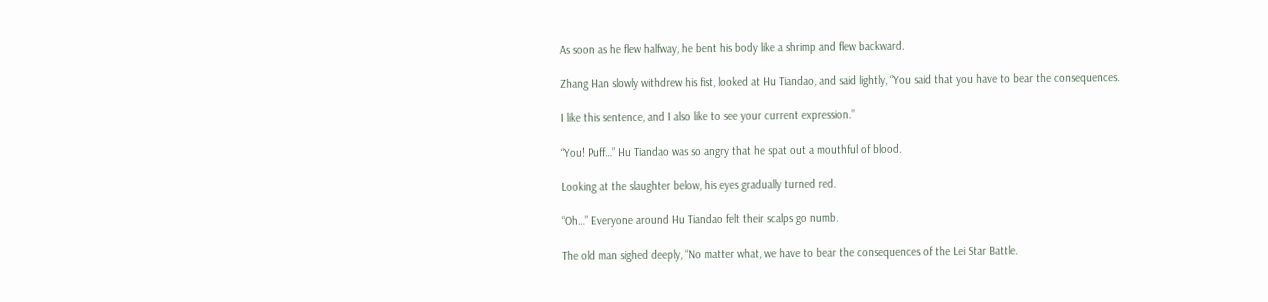As soon as he flew halfway, he bent his body like a shrimp and flew backward.

Zhang Han slowly withdrew his fist, looked at Hu Tiandao, and said lightly, “You said that you have to bear the consequences.

I like this sentence, and I also like to see your current expression.”

“You! Puff…” Hu Tiandao was so angry that he spat out a mouthful of blood.

Looking at the slaughter below, his eyes gradually turned red.

“Oh…” Everyone around Hu Tiandao felt their scalps go numb.

The old man sighed deeply, “No matter what, we have to bear the consequences of the Lei Star Battle.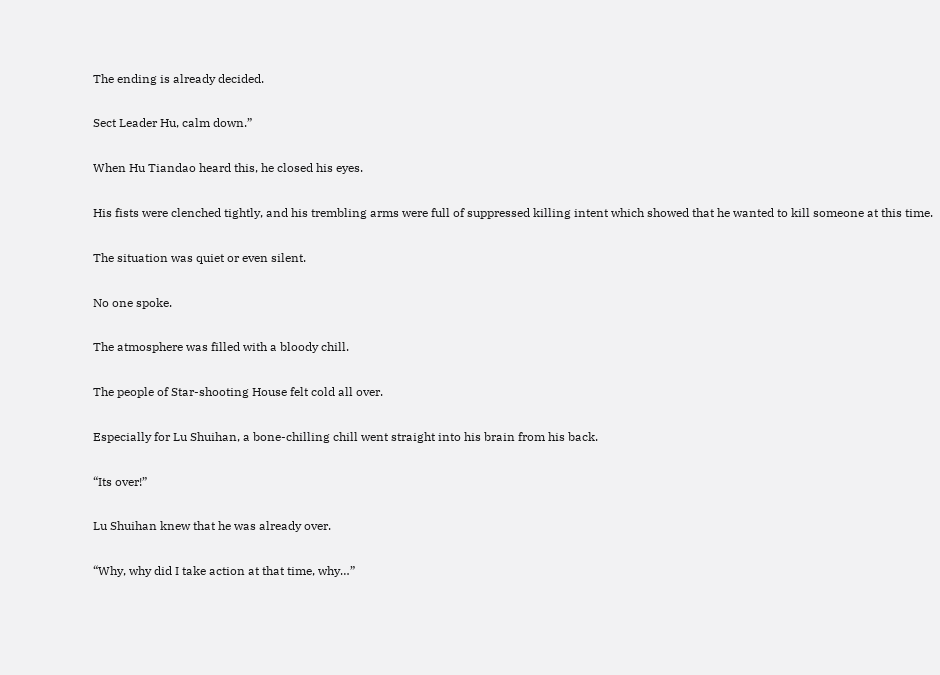The ending is already decided.

Sect Leader Hu, calm down.”

When Hu Tiandao heard this, he closed his eyes.

His fists were clenched tightly, and his trembling arms were full of suppressed killing intent which showed that he wanted to kill someone at this time.

The situation was quiet or even silent.

No one spoke.

The atmosphere was filled with a bloody chill.

The people of Star-shooting House felt cold all over.

Especially for Lu Shuihan, a bone-chilling chill went straight into his brain from his back.

“Its over!”

Lu Shuihan knew that he was already over.

“Why, why did I take action at that time, why…”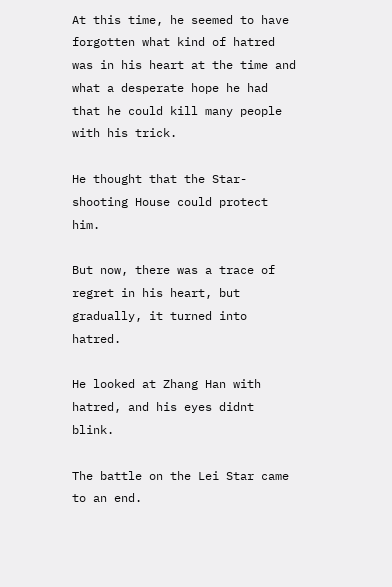At this time, he seemed to have forgotten what kind of hatred was in his heart at the time and what a desperate hope he had that he could kill many people with his trick.

He thought that the Star-shooting House could protect him.

But now, there was a trace of regret in his heart, but gradually, it turned into hatred.

He looked at Zhang Han with hatred, and his eyes didnt blink.

The battle on the Lei Star came to an end.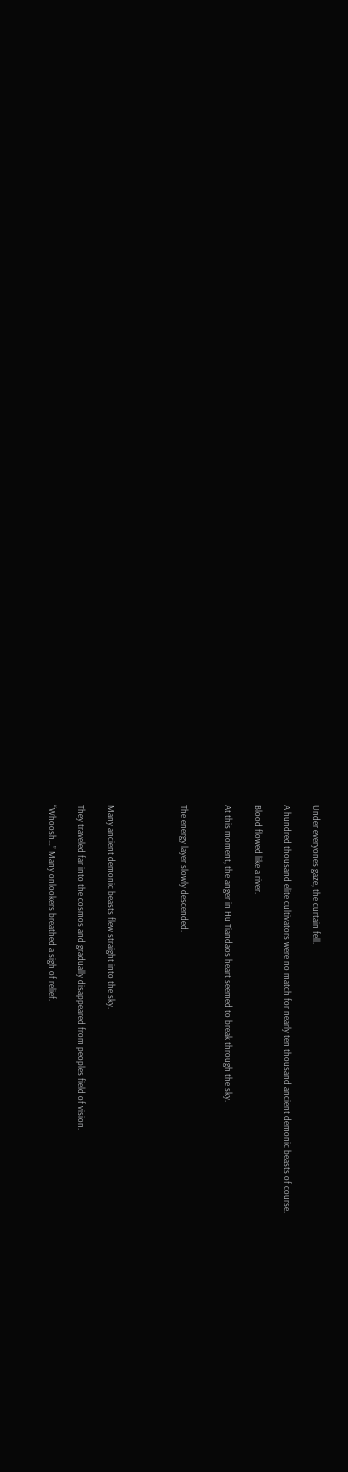Under everyones gaze, the curtain fell.

A hundred thousand elite cultivators were no match for nearly ten thousand ancient demonic beasts of course.

Blood flowed like a river.

At this moment, the anger in Hu Tiandaos heart seemed to break through the sky.


The energy layer slowly descended.




Many ancient demonic beasts flew straight into the sky.

They traveled far into the cosmos and gradually disappeared from peoples field of vision.

“Whoosh…” Many onlookers breathed a sigh of relief.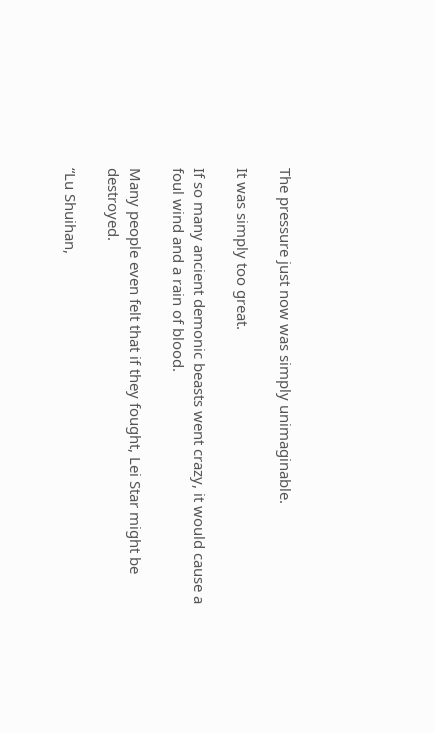The pressure just now was simply unimaginable.

It was simply too great.

If so many ancient demonic beasts went crazy, it would cause a foul wind and a rain of blood.

Many people even felt that if they fought, Lei Star might be destroyed.

“Lu Shuihan,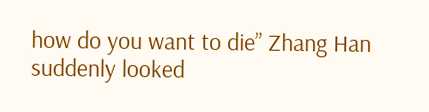how do you want to die” Zhang Han suddenly looked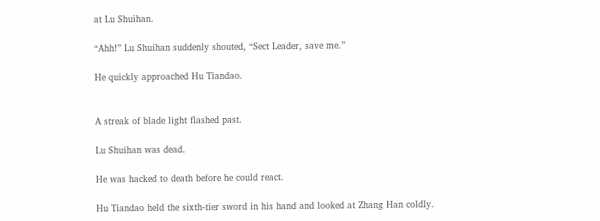at Lu Shuihan.

“Ahh!” Lu Shuihan suddenly shouted, “Sect Leader, save me.”

He quickly approached Hu Tiandao.


A streak of blade light flashed past.

Lu Shuihan was dead.

He was hacked to death before he could react.

Hu Tiandao held the sixth-tier sword in his hand and looked at Zhang Han coldly.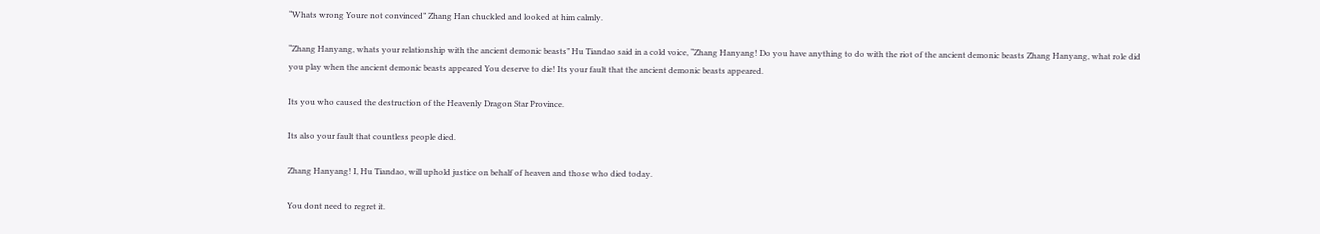“Whats wrong Youre not convinced” Zhang Han chuckled and looked at him calmly.

“Zhang Hanyang, whats your relationship with the ancient demonic beasts” Hu Tiandao said in a cold voice, “Zhang Hanyang! Do you have anything to do with the riot of the ancient demonic beasts Zhang Hanyang, what role did you play when the ancient demonic beasts appeared You deserve to die! Its your fault that the ancient demonic beasts appeared.

Its you who caused the destruction of the Heavenly Dragon Star Province.

Its also your fault that countless people died.

Zhang Hanyang! I, Hu Tiandao, will uphold justice on behalf of heaven and those who died today.

You dont need to regret it.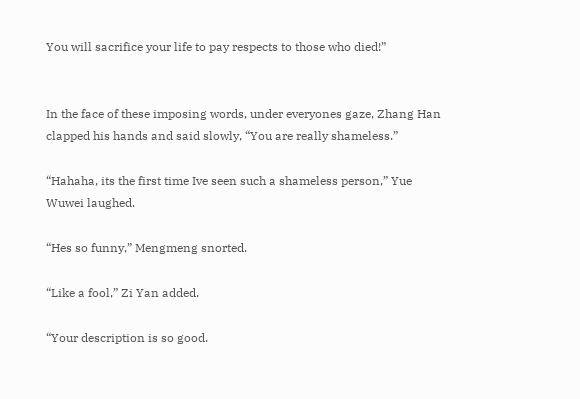You will sacrifice your life to pay respects to those who died!”


In the face of these imposing words, under everyones gaze, Zhang Han clapped his hands and said slowly, “You are really shameless.”

“Hahaha, its the first time Ive seen such a shameless person,” Yue Wuwei laughed.

“Hes so funny,” Mengmeng snorted.

“Like a fool,” Zi Yan added.

“Your description is so good.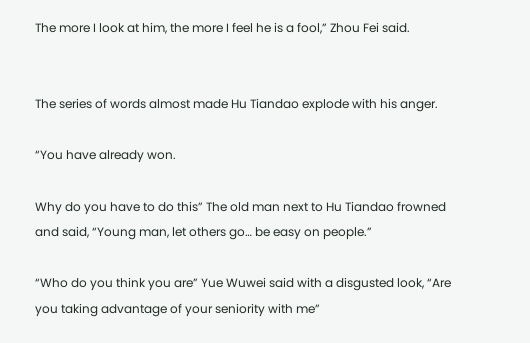The more I look at him, the more I feel he is a fool,” Zhou Fei said.


The series of words almost made Hu Tiandao explode with his anger.

“You have already won.

Why do you have to do this” The old man next to Hu Tiandao frowned and said, “Young man, let others go… be easy on people.”

“Who do you think you are” Yue Wuwei said with a disgusted look, “Are you taking advantage of your seniority with me”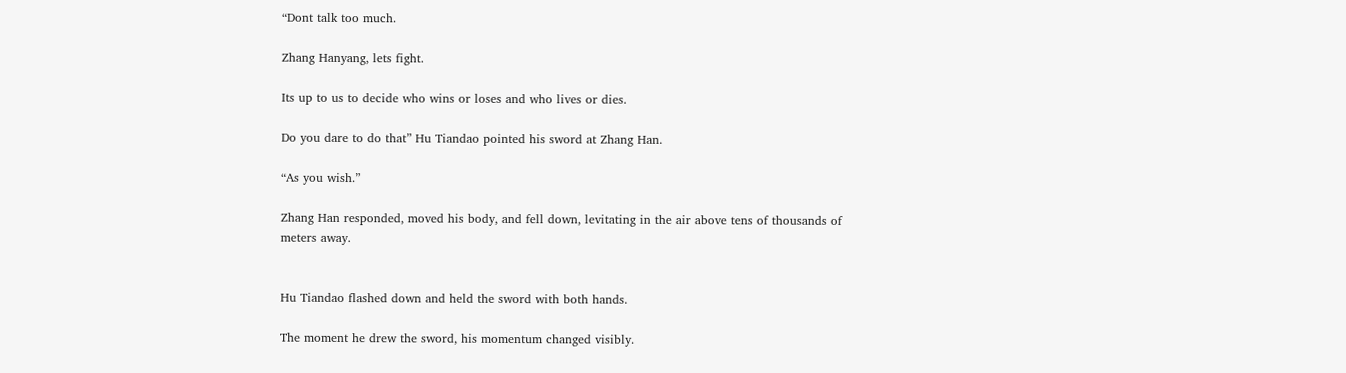“Dont talk too much.

Zhang Hanyang, lets fight.

Its up to us to decide who wins or loses and who lives or dies.

Do you dare to do that” Hu Tiandao pointed his sword at Zhang Han.

“As you wish.”

Zhang Han responded, moved his body, and fell down, levitating in the air above tens of thousands of meters away.


Hu Tiandao flashed down and held the sword with both hands.

The moment he drew the sword, his momentum changed visibly.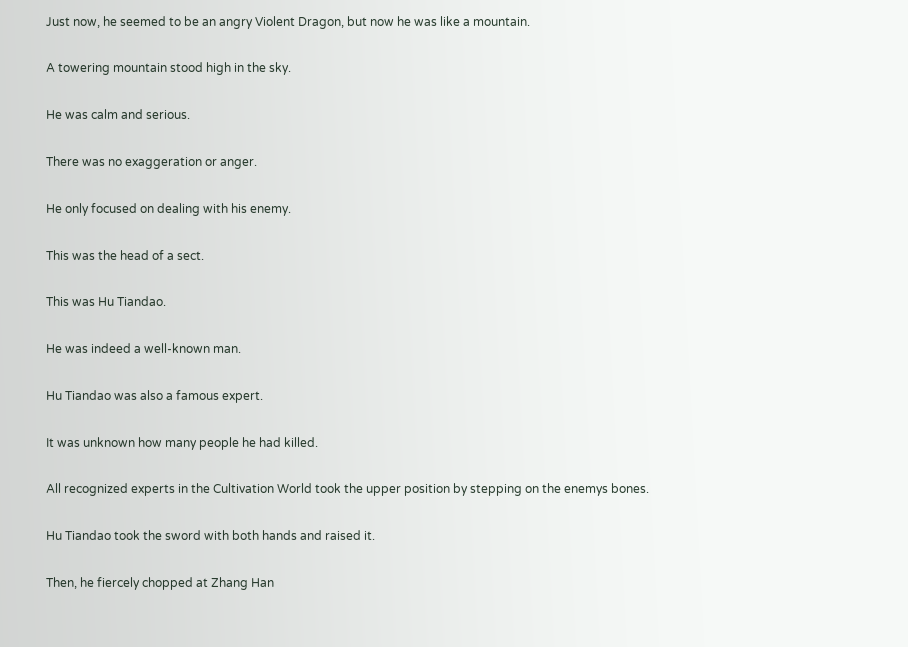Just now, he seemed to be an angry Violent Dragon, but now he was like a mountain.

A towering mountain stood high in the sky.

He was calm and serious.

There was no exaggeration or anger.

He only focused on dealing with his enemy.

This was the head of a sect.

This was Hu Tiandao.

He was indeed a well-known man.

Hu Tiandao was also a famous expert.

It was unknown how many people he had killed.

All recognized experts in the Cultivation World took the upper position by stepping on the enemys bones.

Hu Tiandao took the sword with both hands and raised it.

Then, he fiercely chopped at Zhang Han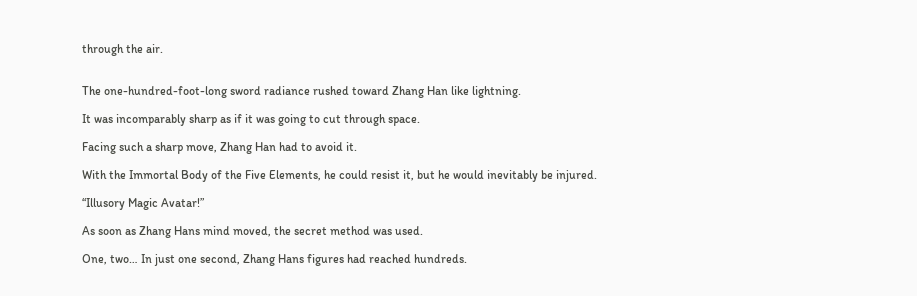through the air.


The one-hundred-foot-long sword radiance rushed toward Zhang Han like lightning.

It was incomparably sharp as if it was going to cut through space.

Facing such a sharp move, Zhang Han had to avoid it.

With the Immortal Body of the Five Elements, he could resist it, but he would inevitably be injured.

“Illusory Magic Avatar!”

As soon as Zhang Hans mind moved, the secret method was used.

One, two… In just one second, Zhang Hans figures had reached hundreds.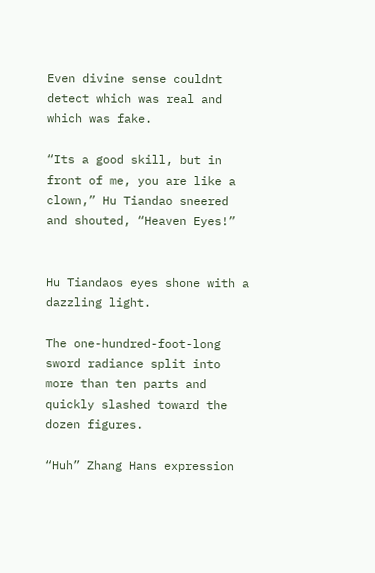Even divine sense couldnt detect which was real and which was fake.

“Its a good skill, but in front of me, you are like a clown,” Hu Tiandao sneered and shouted, “Heaven Eyes!”


Hu Tiandaos eyes shone with a dazzling light.

The one-hundred-foot-long sword radiance split into more than ten parts and quickly slashed toward the dozen figures.

“Huh” Zhang Hans expression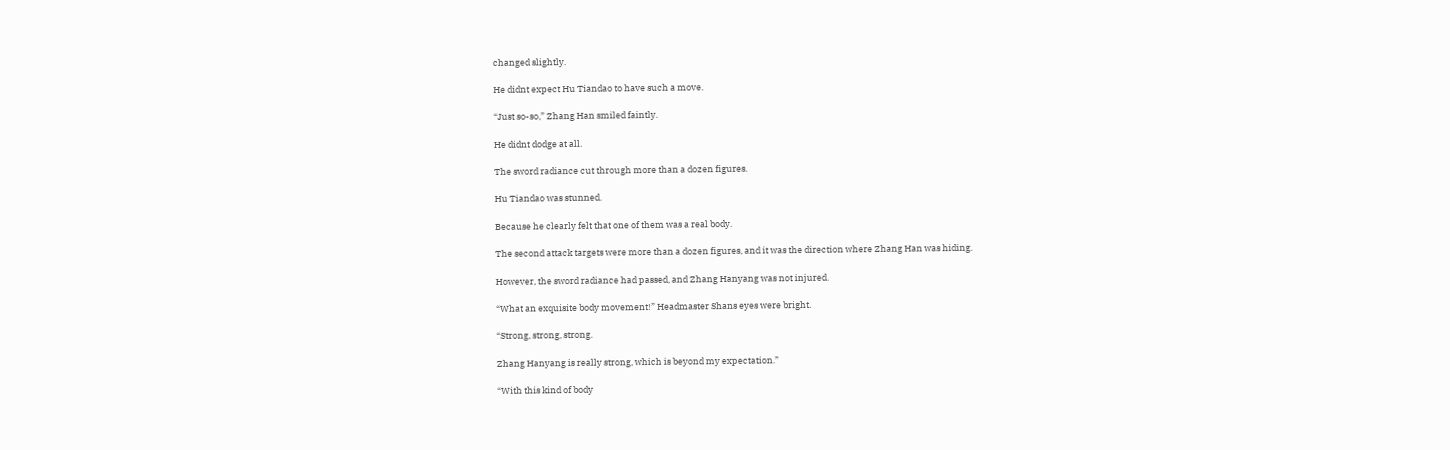changed slightly.

He didnt expect Hu Tiandao to have such a move.

“Just so-so,” Zhang Han smiled faintly.

He didnt dodge at all.

The sword radiance cut through more than a dozen figures.

Hu Tiandao was stunned.

Because he clearly felt that one of them was a real body.

The second attack targets were more than a dozen figures, and it was the direction where Zhang Han was hiding.

However, the sword radiance had passed, and Zhang Hanyang was not injured.

“What an exquisite body movement!” Headmaster Shans eyes were bright.

“Strong, strong, strong.

Zhang Hanyang is really strong, which is beyond my expectation.”

“With this kind of body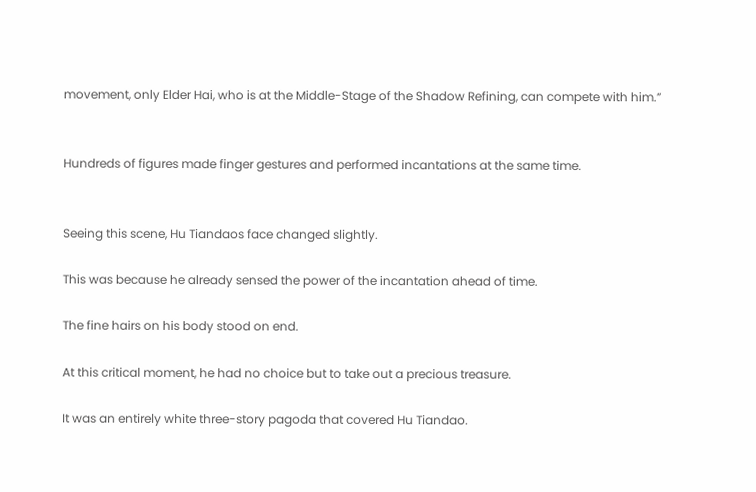movement, only Elder Hai, who is at the Middle-Stage of the Shadow Refining, can compete with him.”


Hundreds of figures made finger gestures and performed incantations at the same time.


Seeing this scene, Hu Tiandaos face changed slightly.

This was because he already sensed the power of the incantation ahead of time.

The fine hairs on his body stood on end.

At this critical moment, he had no choice but to take out a precious treasure.

It was an entirely white three-story pagoda that covered Hu Tiandao.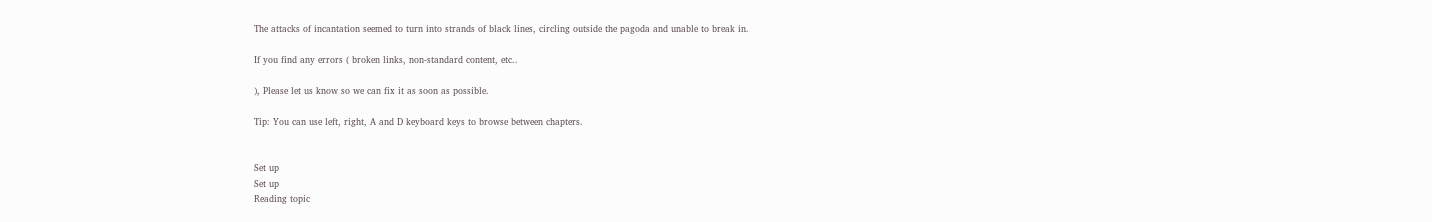The attacks of incantation seemed to turn into strands of black lines, circling outside the pagoda and unable to break in.

If you find any errors ( broken links, non-standard content, etc..

), Please let us know so we can fix it as soon as possible.

Tip: You can use left, right, A and D keyboard keys to browse between chapters.


Set up
Set up
Reading topic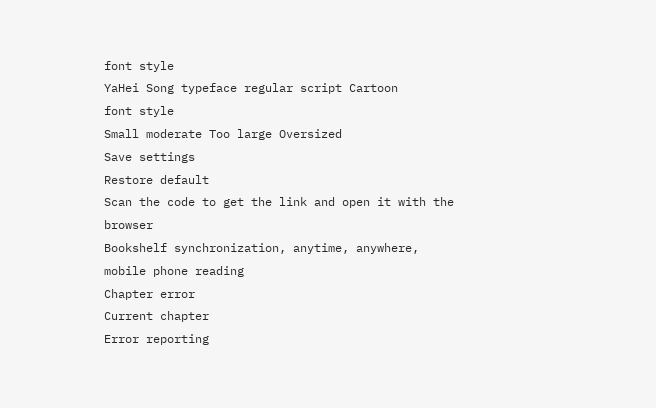font style
YaHei Song typeface regular script Cartoon
font style
Small moderate Too large Oversized
Save settings
Restore default
Scan the code to get the link and open it with the browser
Bookshelf synchronization, anytime, anywhere, mobile phone reading
Chapter error
Current chapter
Error reporting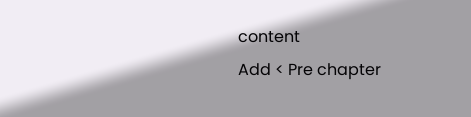content
Add < Pre chapter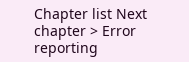Chapter list Next chapter > Error reporting